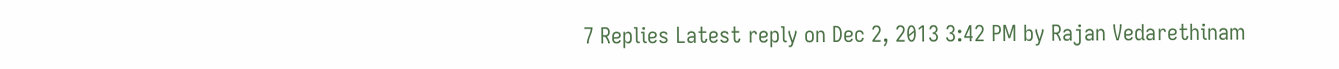7 Replies Latest reply on Dec 2, 2013 3:42 PM by Rajan Vedarethinam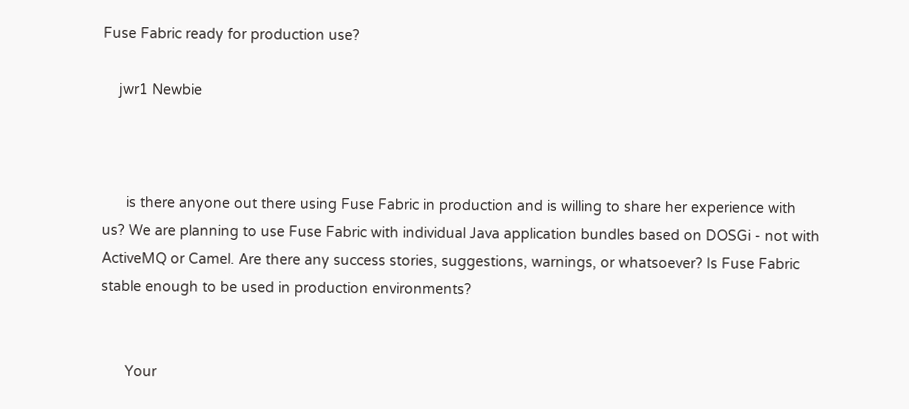Fuse Fabric ready for production use?

    jwr1 Newbie



      is there anyone out there using Fuse Fabric in production and is willing to share her experience with us? We are planning to use Fuse Fabric with individual Java application bundles based on DOSGi - not with ActiveMQ or Camel. Are there any success stories, suggestions, warnings, or whatsoever? Is Fuse Fabric stable enough to be used in production environments?


      Your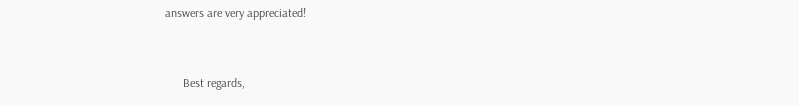answers are very appreciated!


      Best regards,